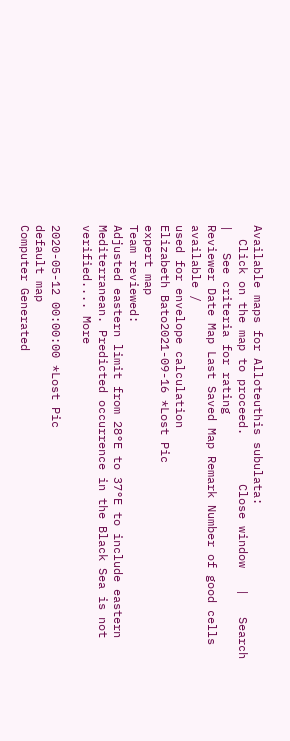Available maps for Alloteuthis subulata:
  Click on the map to proceed.       Close window   |   Search   |   See criteria for rating
Reviewer Date Map Last Saved Map Remark Number of good cells available /
used for envelope calculation
Elizabeth Bato2021-09-16 *Lost Pic
expert map
Team reviewed:
Adjusted eastern limit from 28°E to 37°E to include eastern Mediterranean. Predicted occurrence in the Black Sea is not verified.... More

2020-05-12 00:00:00 *Lost Pic
default map
Computer Generated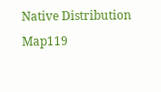Native Distribution Map119